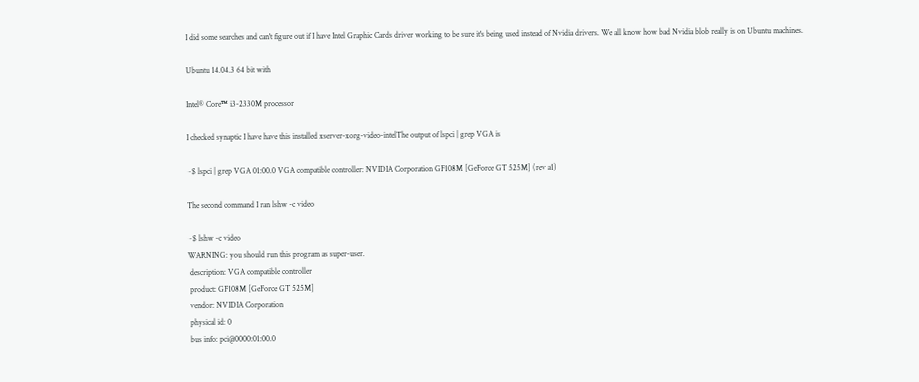I did some searches and can't figure out if I have Intel Graphic Cards driver working to be sure it's being used instead of Nvidia drivers. We all know how bad Nvidia blob really is on Ubuntu machines.

Ubuntu 14.04.3 64 bit with

Intel® Core™ i3-2330M processor

I checked synaptic I have have this installed xserver-xorg-video-intelThe output of lspci | grep VGA is

~$ lspci | grep VGA 01:00.0 VGA compatible controller: NVIDIA Corporation GF108M [GeForce GT 525M] (rev a1)

The second command I ran lshw -c video

~$ lshw -c video
WARNING: you should run this program as super-user.
 description: VGA compatible controller
 product: GF108M [GeForce GT 525M]
 vendor: NVIDIA Corporation
 physical id: 0
 bus info: pci@0000:01:00.0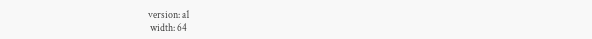version: a1
 width: 64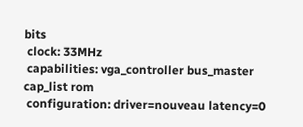bits
 clock: 33MHz
 capabilities: vga_controller bus_master cap_list rom
 configuration: driver=nouveau latency=0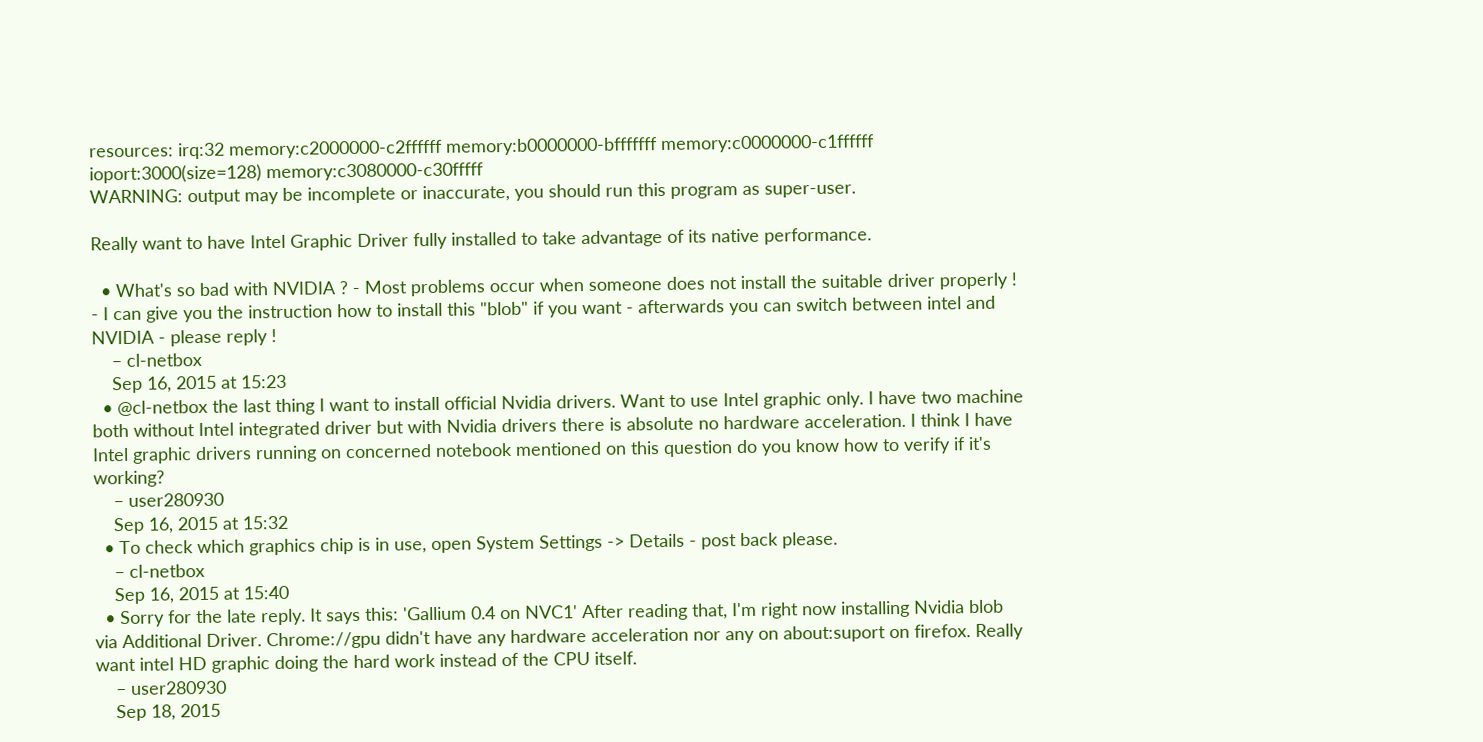resources: irq:32 memory:c2000000-c2ffffff memory:b0000000-bfffffff memory:c0000000-c1ffffff ioport:3000(size=128) memory:c3080000-c30fffff
WARNING: output may be incomplete or inaccurate, you should run this program as super-user.

Really want to have Intel Graphic Driver fully installed to take advantage of its native performance.

  • What's so bad with NVIDIA ? - Most problems occur when someone does not install the suitable driver properly ! - I can give you the instruction how to install this "blob" if you want - afterwards you can switch between intel and NVIDIA - please reply !
    – cl-netbox
    Sep 16, 2015 at 15:23
  • @cl-netbox the last thing I want to install official Nvidia drivers. Want to use Intel graphic only. I have two machine both without Intel integrated driver but with Nvidia drivers there is absolute no hardware acceleration. I think I have Intel graphic drivers running on concerned notebook mentioned on this question do you know how to verify if it's working?
    – user280930
    Sep 16, 2015 at 15:32
  • To check which graphics chip is in use, open System Settings -> Details - post back please.
    – cl-netbox
    Sep 16, 2015 at 15:40
  • Sorry for the late reply. It says this: 'Gallium 0.4 on NVC1' After reading that, I'm right now installing Nvidia blob via Additional Driver. Chrome://gpu didn't have any hardware acceleration nor any on about:suport on firefox. Really want intel HD graphic doing the hard work instead of the CPU itself.
    – user280930
    Sep 18, 2015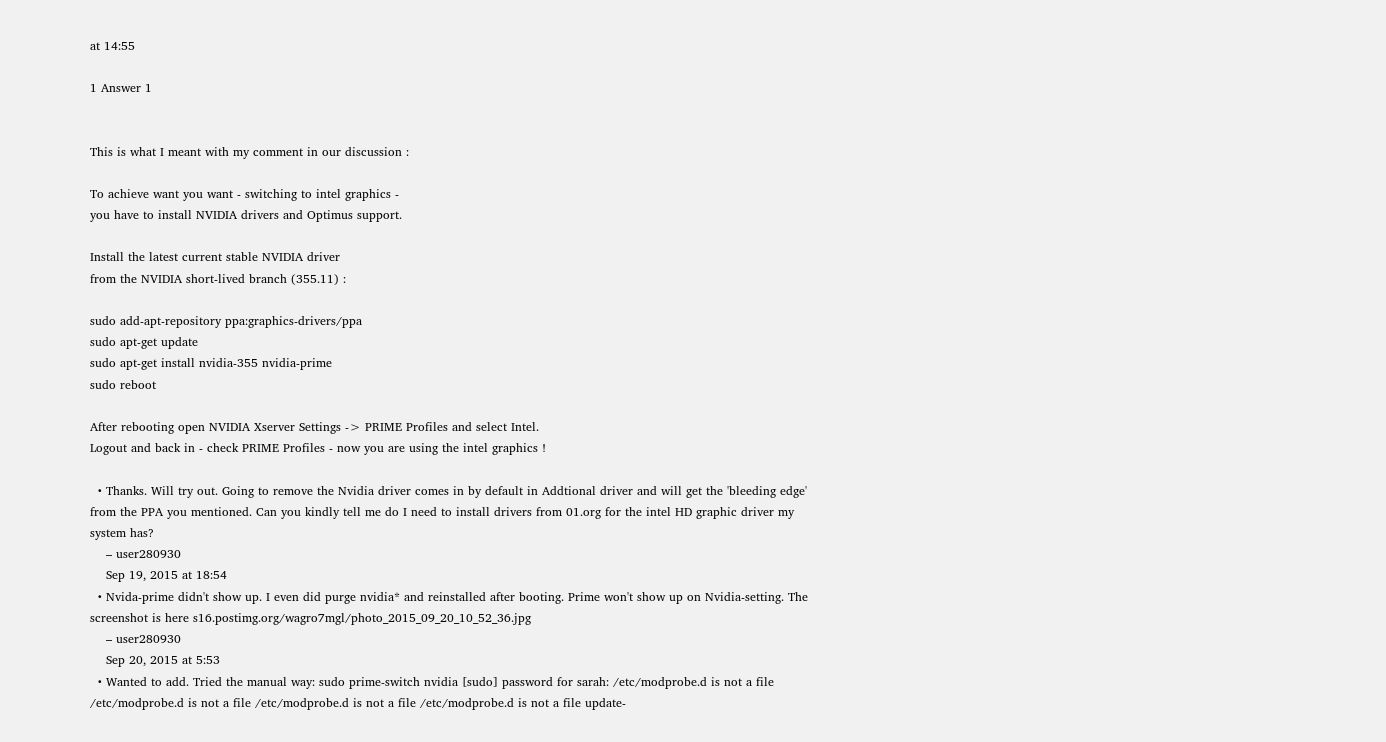at 14:55

1 Answer 1


This is what I meant with my comment in our discussion :

To achieve want you want - switching to intel graphics -
you have to install NVIDIA drivers and Optimus support.

Install the latest current stable NVIDIA driver
from the NVIDIA short-lived branch (355.11) :

sudo add-apt-repository ppa:graphics-drivers/ppa
sudo apt-get update
sudo apt-get install nvidia-355 nvidia-prime
sudo reboot

After rebooting open NVIDIA Xserver Settings -> PRIME Profiles and select Intel.
Logout and back in - check PRIME Profiles - now you are using the intel graphics !

  • Thanks. Will try out. Going to remove the Nvidia driver comes in by default in Addtional driver and will get the 'bleeding edge' from the PPA you mentioned. Can you kindly tell me do I need to install drivers from 01.org for the intel HD graphic driver my system has?
    – user280930
    Sep 19, 2015 at 18:54
  • Nvida-prime didn't show up. I even did purge nvidia* and reinstalled after booting. Prime won't show up on Nvidia-setting. The screenshot is here s16.postimg.org/wagro7mgl/photo_2015_09_20_10_52_36.jpg
    – user280930
    Sep 20, 2015 at 5:53
  • Wanted to add. Tried the manual way: sudo prime-switch nvidia [sudo] password for sarah: /etc/modprobe.d is not a file /etc/modprobe.d is not a file /etc/modprobe.d is not a file /etc/modprobe.d is not a file update-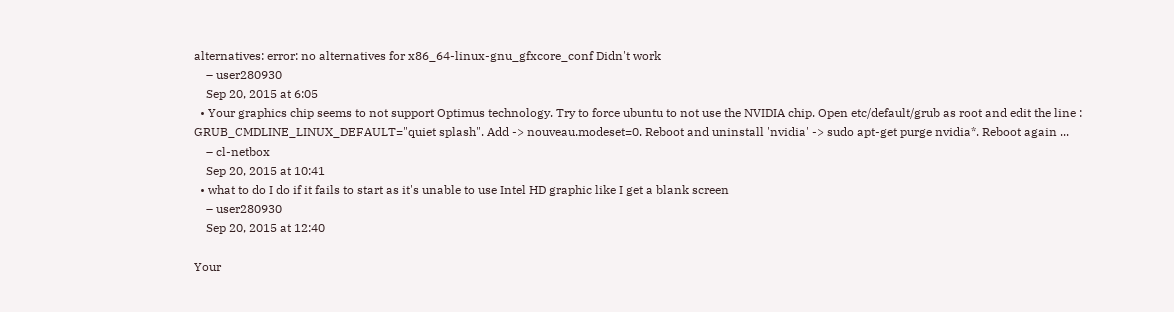alternatives: error: no alternatives for x86_64-linux-gnu_gfxcore_conf Didn't work
    – user280930
    Sep 20, 2015 at 6:05
  • Your graphics chip seems to not support Optimus technology. Try to force ubuntu to not use the NVIDIA chip. Open etc/default/grub as root and edit the line : GRUB_CMDLINE_LINUX_DEFAULT="quiet splash". Add -> nouveau.modeset=0. Reboot and uninstall 'nvidia' -> sudo apt-get purge nvidia*. Reboot again ...
    – cl-netbox
    Sep 20, 2015 at 10:41
  • what to do I do if it fails to start as it's unable to use Intel HD graphic like I get a blank screen
    – user280930
    Sep 20, 2015 at 12:40

Your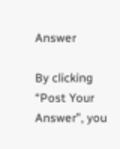Answer

By clicking “Post Your Answer”, you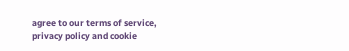agree to our terms of service, privacy policy and cookie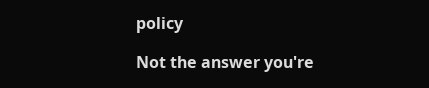policy

Not the answer you're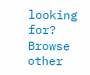looking for? Browse other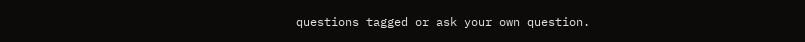questions tagged or ask your own question.